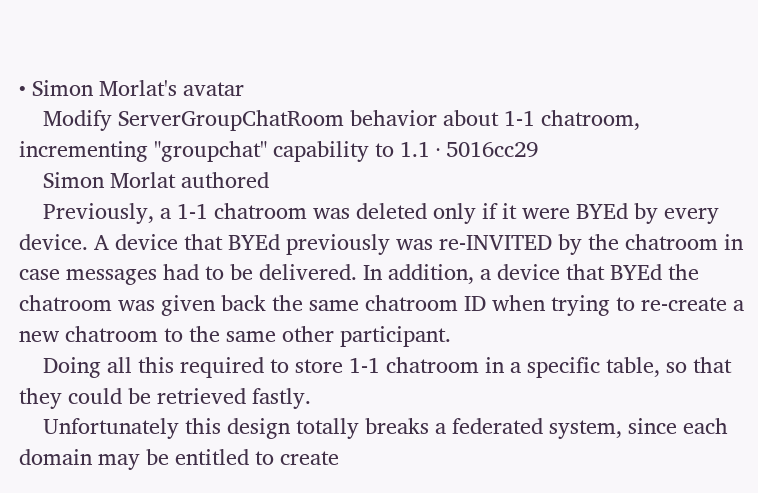• Simon Morlat's avatar
    Modify ServerGroupChatRoom behavior about 1-1 chatroom, incrementing "groupchat" capability to 1.1 · 5016cc29
    Simon Morlat authored
    Previously, a 1-1 chatroom was deleted only if it were BYEd by every device. A device that BYEd previously was re-INVITED by the chatroom in case messages had to be delivered. In addition, a device that BYEd the chatroom was given back the same chatroom ID when trying to re-create a new chatroom to the same other participant.
    Doing all this required to store 1-1 chatroom in a specific table, so that they could be retrieved fastly.
    Unfortunately this design totally breaks a federated system, since each domain may be entitled to create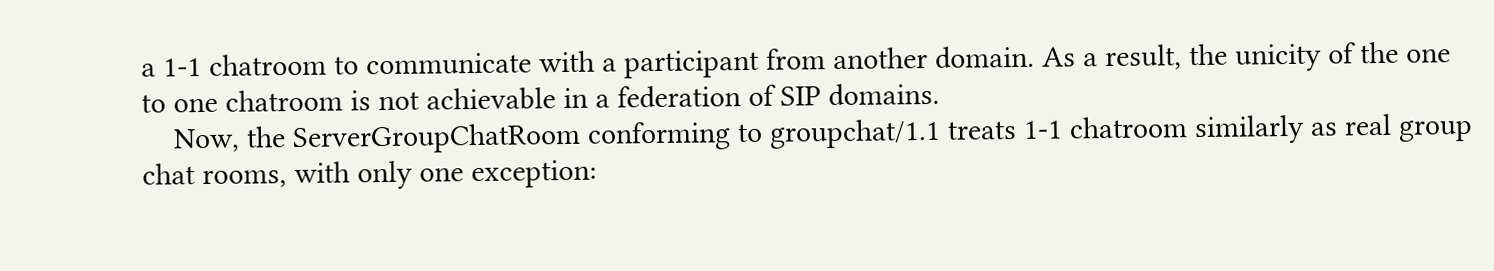a 1-1 chatroom to communicate with a participant from another domain. As a result, the unicity of the one to one chatroom is not achievable in a federation of SIP domains.
    Now, the ServerGroupChatRoom conforming to groupchat/1.1 treats 1-1 chatroom similarly as real group chat rooms, with only one exception: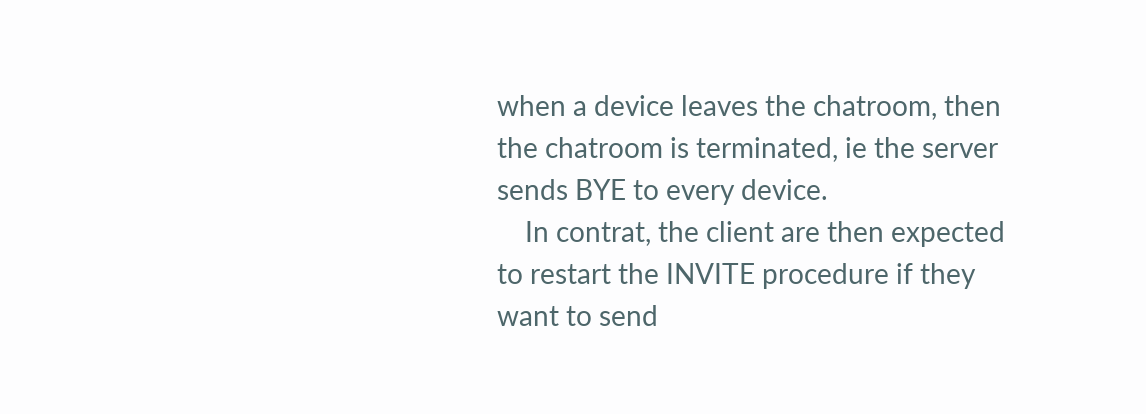when a device leaves the chatroom, then the chatroom is terminated, ie the server sends BYE to every device.
    In contrat, the client are then expected to restart the INVITE procedure if they want to send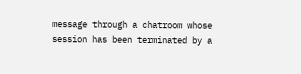message through a chatroom whose session has been terminated by a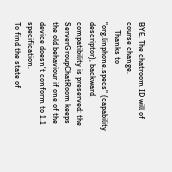BYE. The chatroom ID will of course change.
    Thanks to "org.linphone.specs" (capability descriptor), backward compatibility is preserved: the ServerGroupChatRoom keeps the old behaviour if one of the device doesn't conform to 1.1 specification.
To find the state of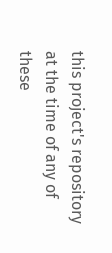this project's repository at the time of any of these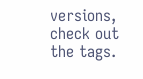versions, check out the tags.